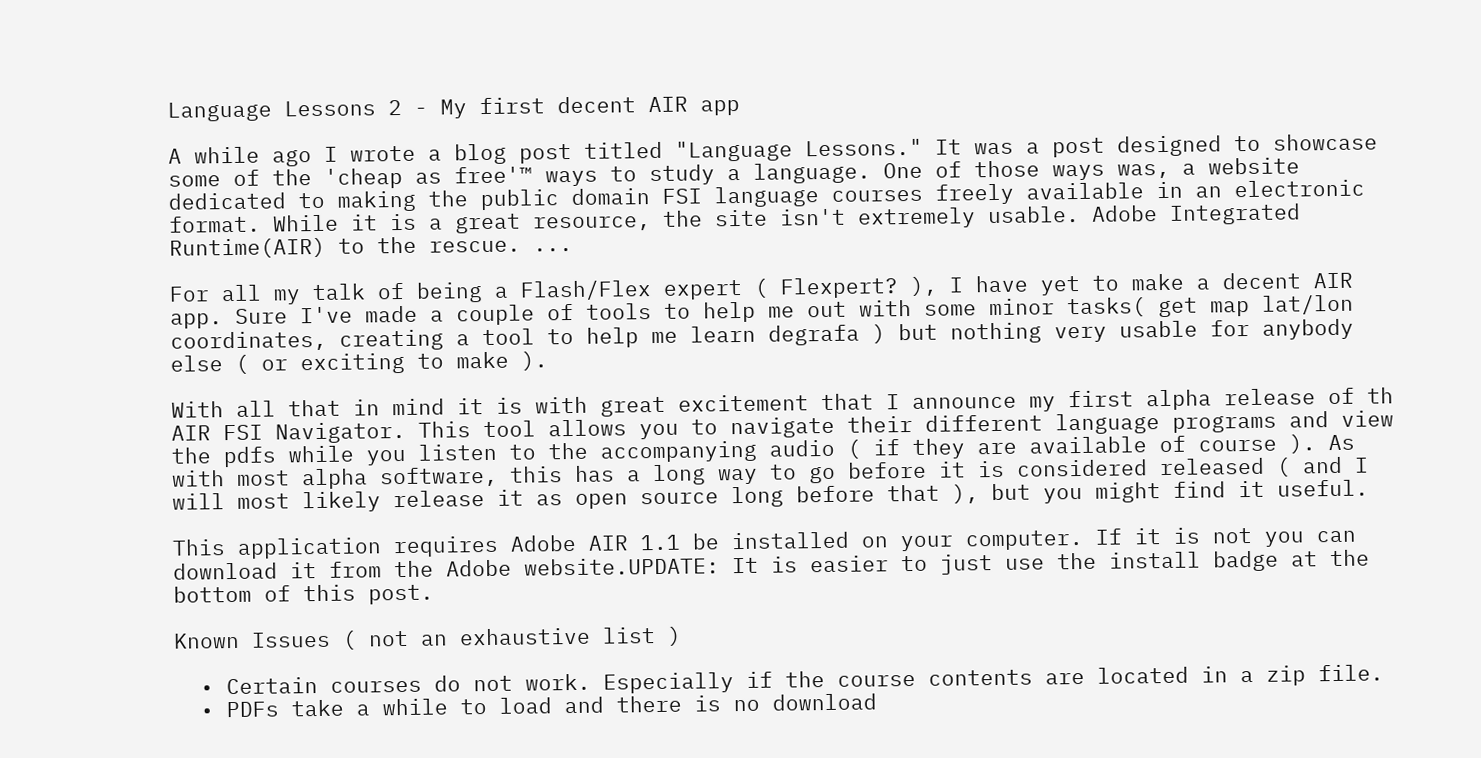Language Lessons 2 - My first decent AIR app

A while ago I wrote a blog post titled "Language Lessons." It was a post designed to showcase some of the 'cheap as free'™ ways to study a language. One of those ways was, a website dedicated to making the public domain FSI language courses freely available in an electronic format. While it is a great resource, the site isn't extremely usable. Adobe Integrated Runtime(AIR) to the rescue. ...

For all my talk of being a Flash/Flex expert ( Flexpert? ), I have yet to make a decent AIR app. Sure I've made a couple of tools to help me out with some minor tasks( get map lat/lon coordinates, creating a tool to help me learn degrafa ) but nothing very usable for anybody else ( or exciting to make ).

With all that in mind it is with great excitement that I announce my first alpha release of th AIR FSI Navigator. This tool allows you to navigate their different language programs and view the pdfs while you listen to the accompanying audio ( if they are available of course ). As with most alpha software, this has a long way to go before it is considered released ( and I will most likely release it as open source long before that ), but you might find it useful.

This application requires Adobe AIR 1.1 be installed on your computer. If it is not you can download it from the Adobe website.UPDATE: It is easier to just use the install badge at the bottom of this post.

Known Issues ( not an exhaustive list )

  • Certain courses do not work. Especially if the course contents are located in a zip file.
  • PDFs take a while to load and there is no download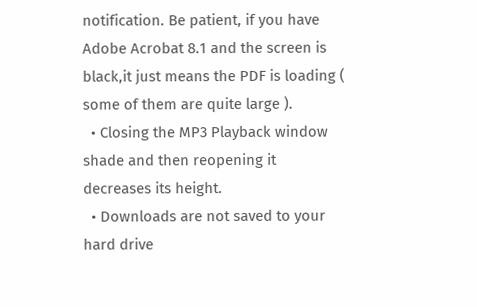notification. Be patient, if you have Adobe Acrobat 8.1 and the screen is black,it just means the PDF is loading ( some of them are quite large ).
  • Closing the MP3 Playback window shade and then reopening it decreases its height.
  • Downloads are not saved to your hard drive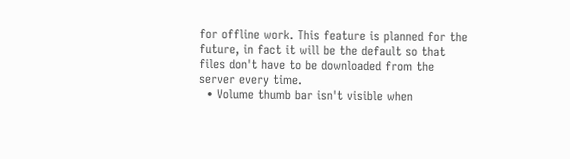for offline work. This feature is planned for the future, in fact it will be the default so that files don't have to be downloaded from the server every time.
  • Volume thumb bar isn't visible when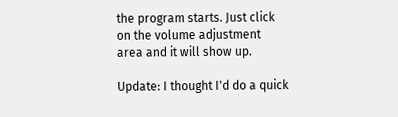the program starts. Just click on the volume adjustment area and it will show up.

Update: I thought I'd do a quick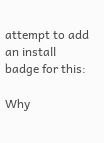attempt to add an install badge for this:

Why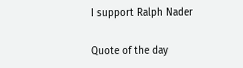I support Ralph Nader

Quote of the day